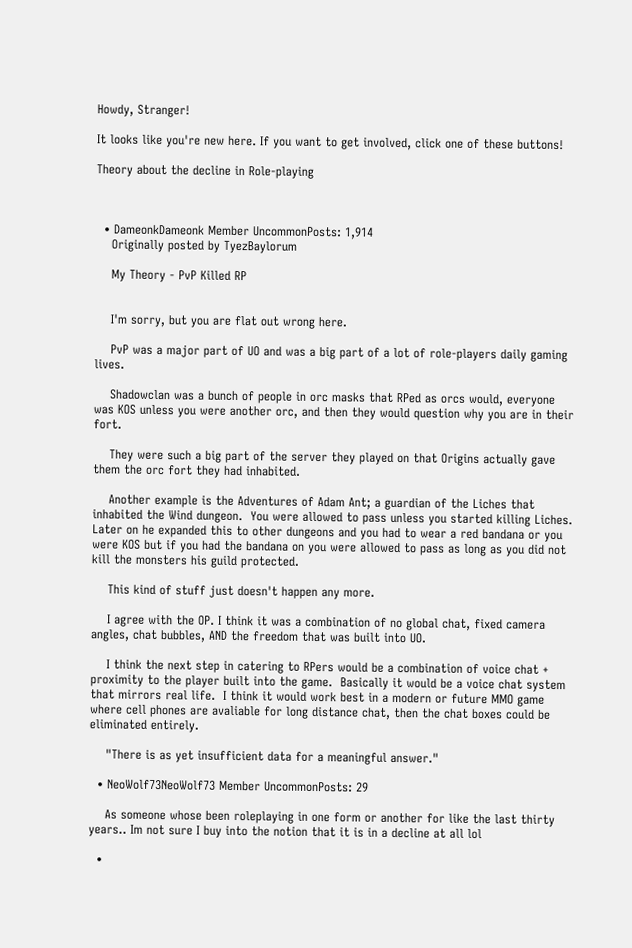Howdy, Stranger!

It looks like you're new here. If you want to get involved, click one of these buttons!

Theory about the decline in Role-playing



  • DameonkDameonk Member UncommonPosts: 1,914
    Originally posted by TyezBaylorum

    My Theory - PvP Killed RP


    I'm sorry, but you are flat out wrong here.

    PvP was a major part of UO and was a big part of a lot of role-players daily gaming lives.

    Shadowclan was a bunch of people in orc masks that RPed as orcs would, everyone was KOS unless you were another orc, and then they would question why you are in their fort.

    They were such a big part of the server they played on that Origins actually gave them the orc fort they had inhabited.

    Another example is the Adventures of Adam Ant; a guardian of the Liches that inhabited the Wind dungeon.  You were allowed to pass unless you started killing Liches.  Later on he expanded this to other dungeons and you had to wear a red bandana or you were KOS but if you had the bandana on you were allowed to pass as long as you did not kill the monsters his guild protected.

    This kind of stuff just doesn't happen any more.

    I agree with the OP. I think it was a combination of no global chat, fixed camera angles, chat bubbles, AND the freedom that was built into UO.

    I think the next step in catering to RPers would be a combination of voice chat + proximity to the player built into the game.  Basically it would be a voice chat system that mirrors real life.  I think it would work best in a modern or future MMO game where cell phones are avaliable for long distance chat, then the chat boxes could be eliminated entirely.

    "There is as yet insufficient data for a meaningful answer."

  • NeoWolf73NeoWolf73 Member UncommonPosts: 29

    As someone whose been roleplaying in one form or another for like the last thirty years.. Im not sure I buy into the notion that it is in a decline at all lol

  •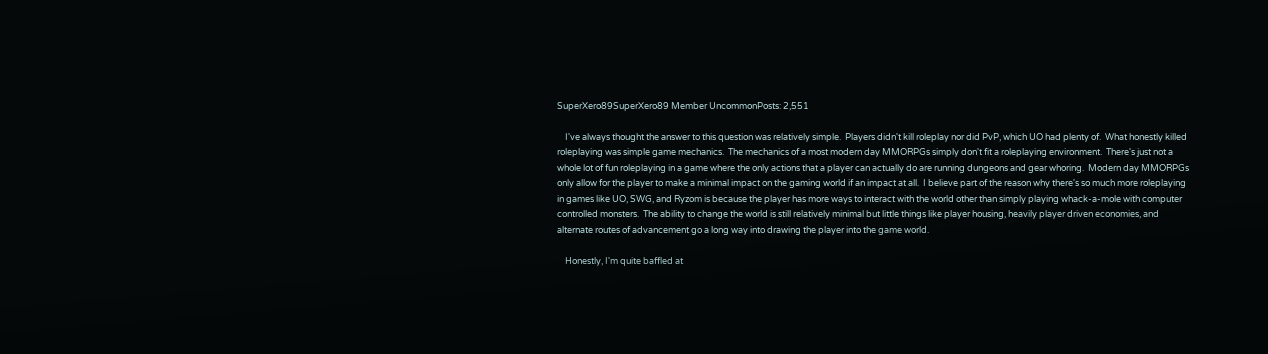SuperXero89SuperXero89 Member UncommonPosts: 2,551

    I've always thought the answer to this question was relatively simple.  Players didn't kill roleplay nor did PvP, which UO had plenty of.  What honestly killed roleplaying was simple game mechanics.  The mechanics of a most modern day MMORPGs simply don't fit a roleplaying environment.  There's just not a whole lot of fun roleplaying in a game where the only actions that a player can actually do are running dungeons and gear whoring.  Modern day MMORPGs only allow for the player to make a minimal impact on the gaming world if an impact at all.  I believe part of the reason why there's so much more roleplaying in games like UO, SWG, and Ryzom is because the player has more ways to interact with the world other than simply playing whack-a-mole with computer controlled monsters.  The ability to change the world is still relatively minimal but little things like player housing, heavily player driven economies, and alternate routes of advancement go a long way into drawing the player into the game world.

    Honestly, I'm quite baffled at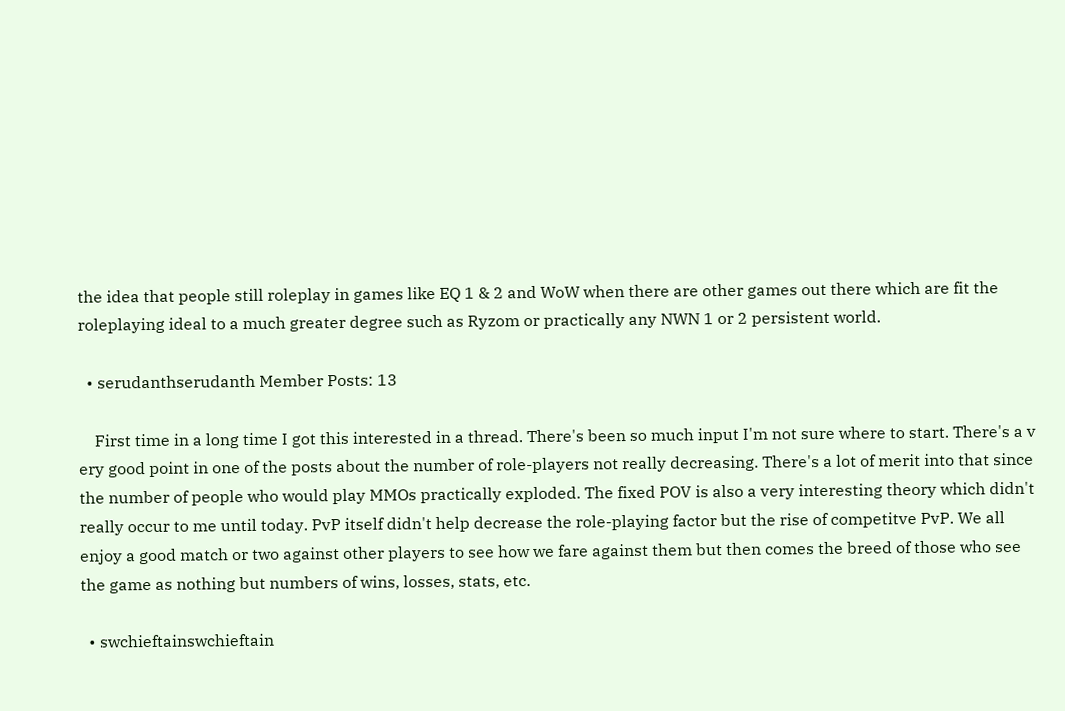the idea that people still roleplay in games like EQ 1 & 2 and WoW when there are other games out there which are fit the roleplaying ideal to a much greater degree such as Ryzom or practically any NWN 1 or 2 persistent world.

  • serudanthserudanth Member Posts: 13

    First time in a long time I got this interested in a thread. There's been so much input I'm not sure where to start. There's a v ery good point in one of the posts about the number of role-players not really decreasing. There's a lot of merit into that since the number of people who would play MMOs practically exploded. The fixed POV is also a very interesting theory which didn't really occur to me until today. PvP itself didn't help decrease the role-playing factor but the rise of competitve PvP. We all enjoy a good match or two against other players to see how we fare against them but then comes the breed of those who see the game as nothing but numbers of wins, losses, stats, etc.

  • swchieftainswchieftain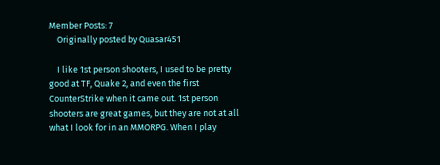Member Posts: 7
    Originally posted by Quasar451

    I like 1st person shooters, I used to be pretty good at TF, Quake 2, and even the first CounterStrike when it came out. 1st person shooters are great games, but they are not at all what I look for in an MMORPG. When I play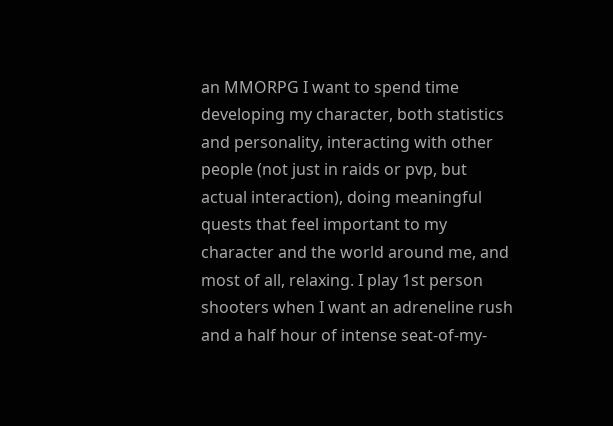an MMORPG I want to spend time developing my character, both statistics and personality, interacting with other people (not just in raids or pvp, but actual interaction), doing meaningful quests that feel important to my character and the world around me, and most of all, relaxing. I play 1st person shooters when I want an adreneline rush and a half hour of intense seat-of-my-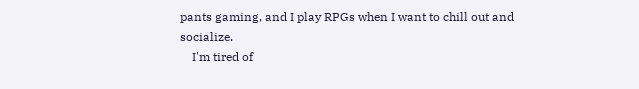pants gaming, and I play RPGs when I want to chill out and socialize.
    I'm tired of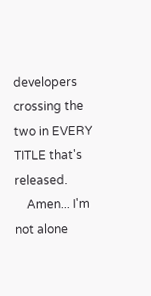developers crossing the two in EVERY TITLE that's released.
    Amen... I'm not alone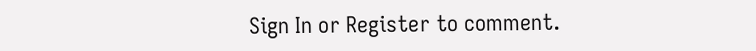Sign In or Register to comment.